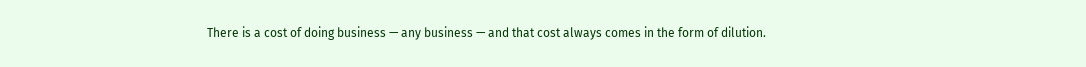There is a cost of doing business — any business — and that cost always comes in the form of dilution.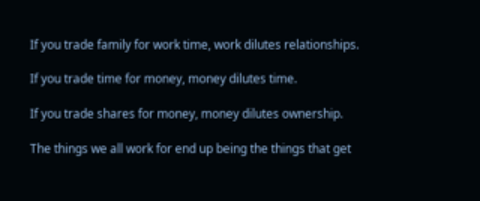If you trade family for work time, work dilutes relationships.

If you trade time for money, money dilutes time.

If you trade shares for money, money dilutes ownership.

The things we all work for end up being the things that get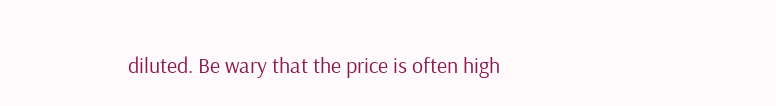diluted. Be wary that the price is often high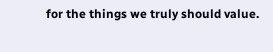for the things we truly should value.